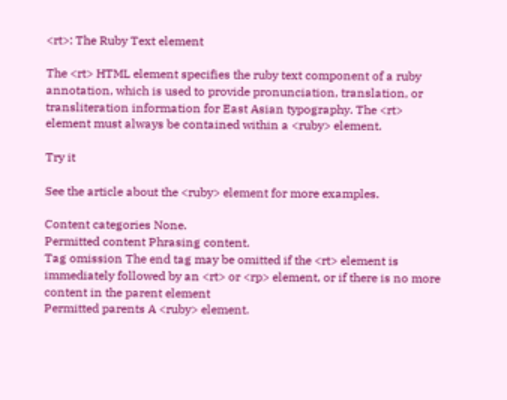<rt>: The Ruby Text element

The <rt> HTML element specifies the ruby text component of a ruby annotation, which is used to provide pronunciation, translation, or transliteration information for East Asian typography. The <rt> element must always be contained within a <ruby> element.

Try it

See the article about the <ruby> element for more examples.

Content categories None.
Permitted content Phrasing content.
Tag omission The end tag may be omitted if the <rt> element is immediately followed by an <rt> or <rp> element, or if there is no more content in the parent element
Permitted parents A <ruby> element.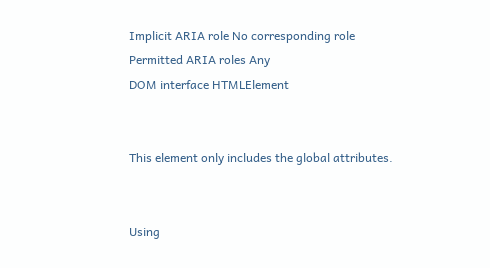Implicit ARIA role No corresponding role
Permitted ARIA roles Any
DOM interface HTMLElement


This element only includes the global attributes.


Using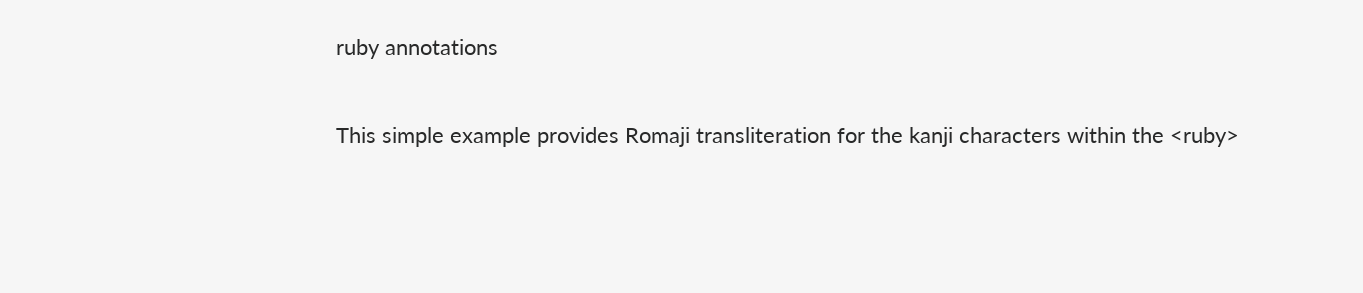ruby annotations

This simple example provides Romaji transliteration for the kanji characters within the <ruby>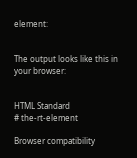element:


The output looks like this in your browser:


HTML Standard
# the-rt-element

Browser compatibility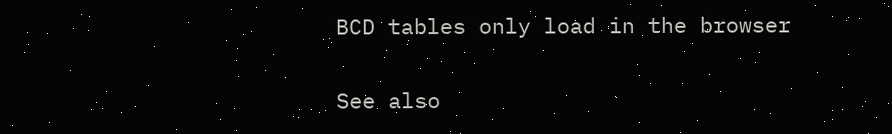BCD tables only load in the browser

See also